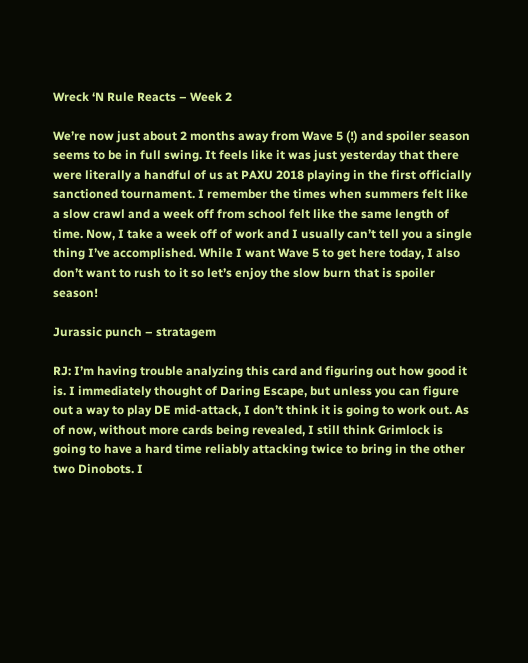Wreck ‘N Rule Reacts – Week 2

We’re now just about 2 months away from Wave 5 (!) and spoiler season seems to be in full swing. It feels like it was just yesterday that there were literally a handful of us at PAXU 2018 playing in the first officially sanctioned tournament. I remember the times when summers felt like a slow crawl and a week off from school felt like the same length of time. Now, I take a week off of work and I usually can’t tell you a single thing I’ve accomplished. While I want Wave 5 to get here today, I also don’t want to rush to it so let’s enjoy the slow burn that is spoiler season!

Jurassic punch – stratagem

RJ: I’m having trouble analyzing this card and figuring out how good it is. I immediately thought of Daring Escape, but unless you can figure out a way to play DE mid-attack, I don’t think it is going to work out. As of now, without more cards being revealed, I still think Grimlock is going to have a hard time reliably attacking twice to bring in the other two Dinobots. I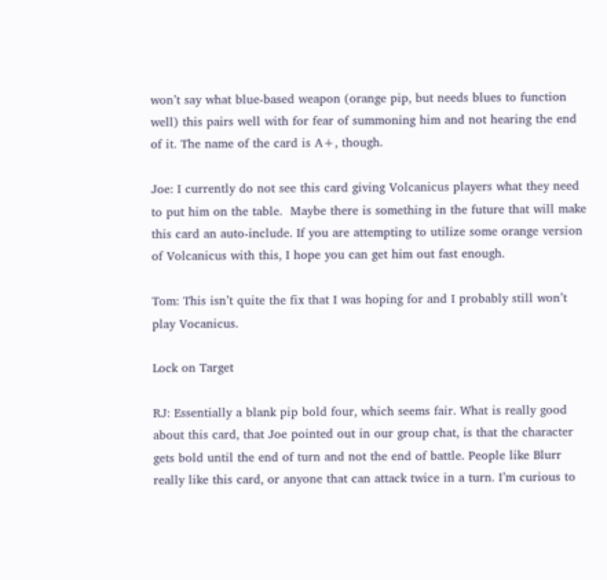won’t say what blue-based weapon (orange pip, but needs blues to function well) this pairs well with for fear of summoning him and not hearing the end of it. The name of the card is A+, though.

Joe: I currently do not see this card giving Volcanicus players what they need to put him on the table.  Maybe there is something in the future that will make this card an auto-include. If you are attempting to utilize some orange version of Volcanicus with this, I hope you can get him out fast enough.

Tom: This isn’t quite the fix that I was hoping for and I probably still won’t play Vocanicus.

Lock on Target

RJ: Essentially a blank pip bold four, which seems fair. What is really good about this card, that Joe pointed out in our group chat, is that the character gets bold until the end of turn and not the end of battle. People like Blurr really like this card, or anyone that can attack twice in a turn. I’m curious to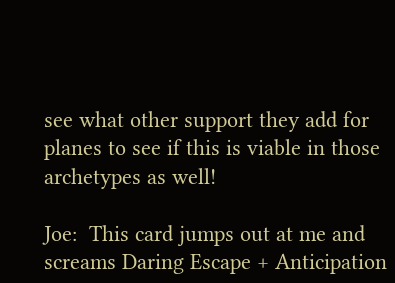see what other support they add for planes to see if this is viable in those archetypes as well!

Joe:  This card jumps out at me and screams Daring Escape + Anticipation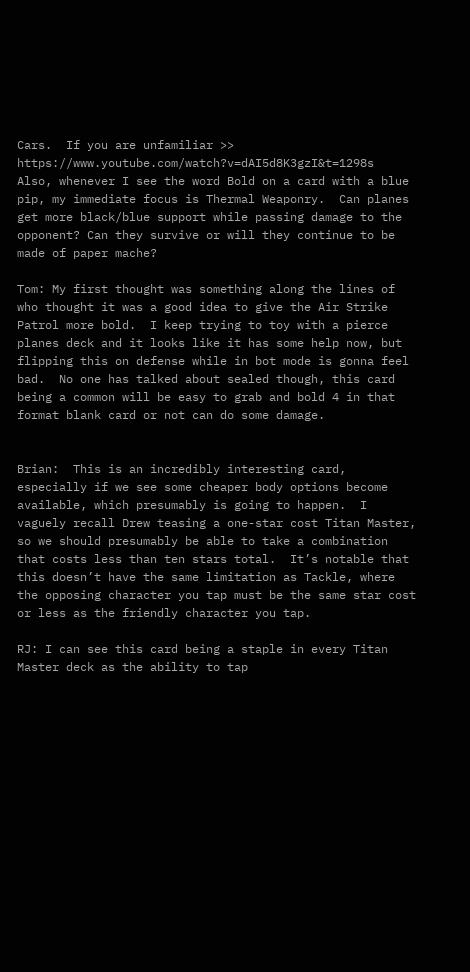Cars.  If you are unfamiliar >> https://www.youtube.com/watch?v=dAI5d8K3gzI&t=1298s
Also, whenever I see the word Bold on a card with a blue pip, my immediate focus is Thermal Weaponry.  Can planes get more black/blue support while passing damage to the opponent? Can they survive or will they continue to be made of paper mache?

Tom: My first thought was something along the lines of who thought it was a good idea to give the Air Strike Patrol more bold.  I keep trying to toy with a pierce planes deck and it looks like it has some help now, but flipping this on defense while in bot mode is gonna feel bad.  No one has talked about sealed though, this card being a common will be easy to grab and bold 4 in that format blank card or not can do some damage.


Brian:  This is an incredibly interesting card, especially if we see some cheaper body options become available, which presumably is going to happen.  I vaguely recall Drew teasing a one-star cost Titan Master, so we should presumably be able to take a combination that costs less than ten stars total.  It’s notable that this doesn’t have the same limitation as Tackle, where the opposing character you tap must be the same star cost or less as the friendly character you tap.

RJ: I can see this card being a staple in every Titan Master deck as the ability to tap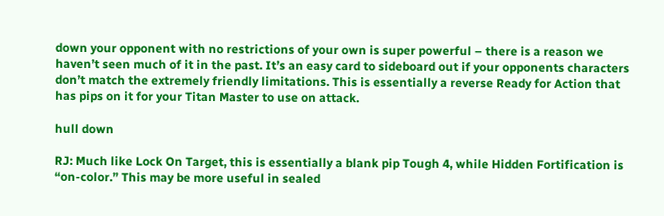down your opponent with no restrictions of your own is super powerful – there is a reason we haven’t seen much of it in the past. It’s an easy card to sideboard out if your opponents characters don’t match the extremely friendly limitations. This is essentially a reverse Ready for Action that has pips on it for your Titan Master to use on attack.

hull down

RJ: Much like Lock On Target, this is essentially a blank pip Tough 4, while Hidden Fortification is “on-color.” This may be more useful in sealed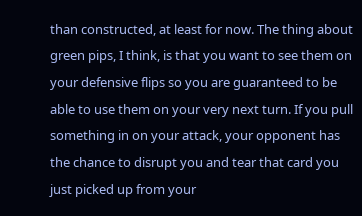than constructed, at least for now. The thing about green pips, I think, is that you want to see them on your defensive flips so you are guaranteed to be able to use them on your very next turn. If you pull something in on your attack, your opponent has the chance to disrupt you and tear that card you just picked up from your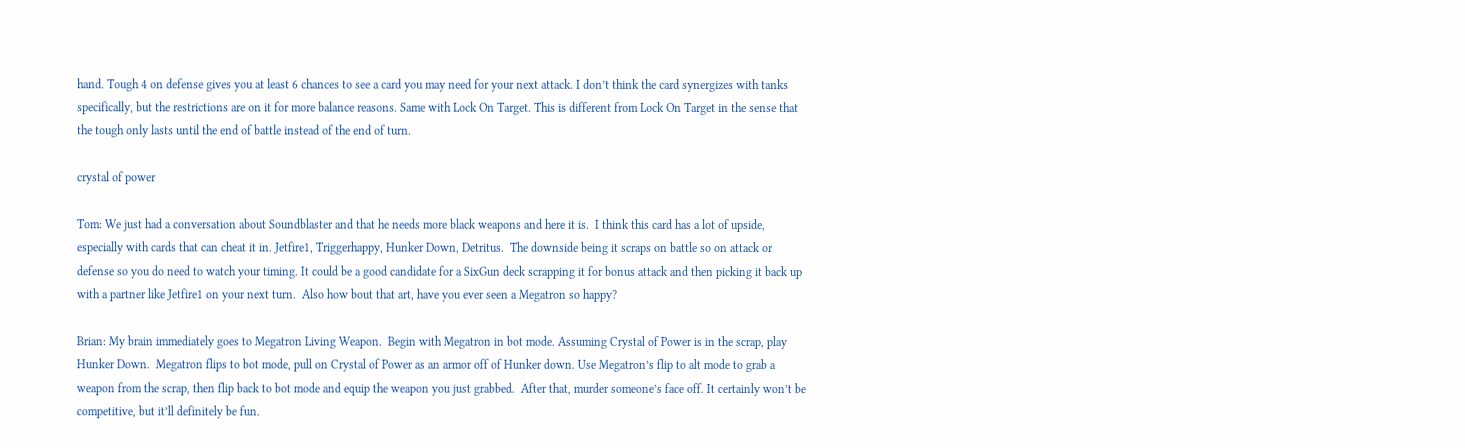hand. Tough 4 on defense gives you at least 6 chances to see a card you may need for your next attack. I don’t think the card synergizes with tanks specifically, but the restrictions are on it for more balance reasons. Same with Lock On Target. This is different from Lock On Target in the sense that the tough only lasts until the end of battle instead of the end of turn.

crystal of power

Tom: We just had a conversation about Soundblaster and that he needs more black weapons and here it is.  I think this card has a lot of upside, especially with cards that can cheat it in. Jetfire1, Triggerhappy, Hunker Down, Detritus.  The downside being it scraps on battle so on attack or defense so you do need to watch your timing. It could be a good candidate for a SixGun deck scrapping it for bonus attack and then picking it back up with a partner like Jetfire1 on your next turn.  Also how bout that art, have you ever seen a Megatron so happy?

Brian: My brain immediately goes to Megatron Living Weapon.  Begin with Megatron in bot mode. Assuming Crystal of Power is in the scrap, play Hunker Down.  Megatron flips to bot mode, pull on Crystal of Power as an armor off of Hunker down. Use Megatron’s flip to alt mode to grab a weapon from the scrap, then flip back to bot mode and equip the weapon you just grabbed.  After that, murder someone’s face off. It certainly won’t be competitive, but it’ll definitely be fun.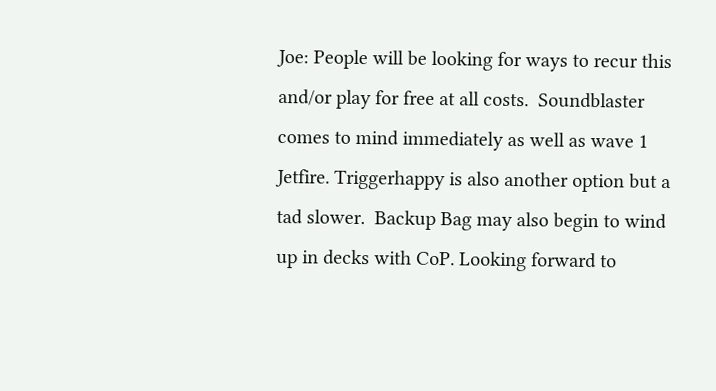Joe: People will be looking for ways to recur this and/or play for free at all costs.  Soundblaster comes to mind immediately as well as wave 1 Jetfire. Triggerhappy is also another option but a tad slower.  Backup Bag may also begin to wind up in decks with CoP. Looking forward to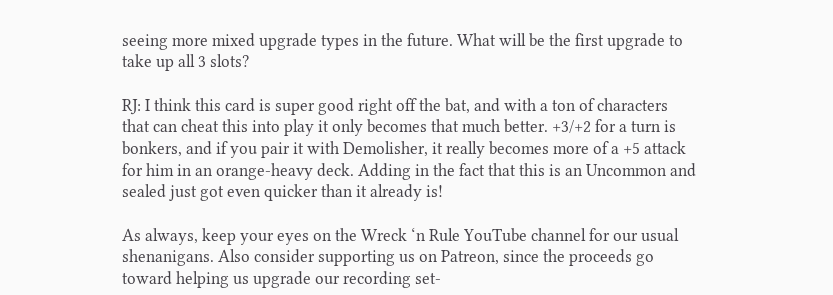seeing more mixed upgrade types in the future. What will be the first upgrade to take up all 3 slots?

RJ: I think this card is super good right off the bat, and with a ton of characters that can cheat this into play it only becomes that much better. +3/+2 for a turn is bonkers, and if you pair it with Demolisher, it really becomes more of a +5 attack for him in an orange-heavy deck. Adding in the fact that this is an Uncommon and sealed just got even quicker than it already is!

As always, keep your eyes on the Wreck ‘n Rule YouTube channel for our usual shenanigans. Also consider supporting us on Patreon, since the proceeds go toward helping us upgrade our recording set-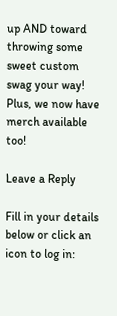up AND toward throwing some sweet custom swag your way! Plus, we now have merch available too!

Leave a Reply

Fill in your details below or click an icon to log in: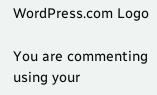WordPress.com Logo

You are commenting using your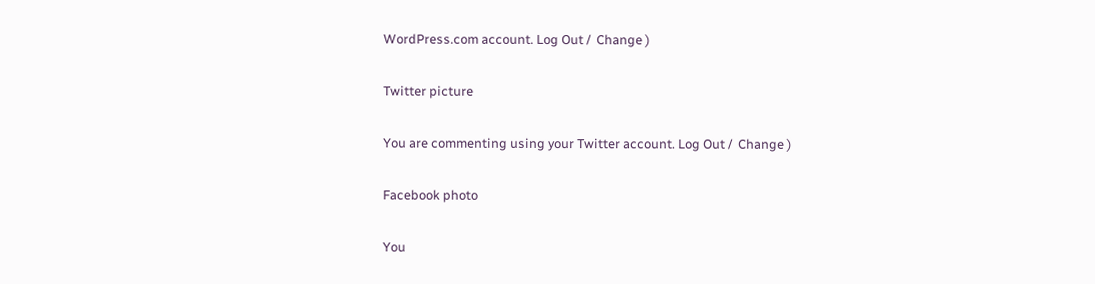WordPress.com account. Log Out /  Change )

Twitter picture

You are commenting using your Twitter account. Log Out /  Change )

Facebook photo

You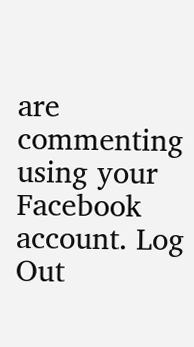are commenting using your Facebook account. Log Out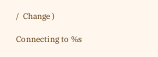/  Change )

Connecting to %s